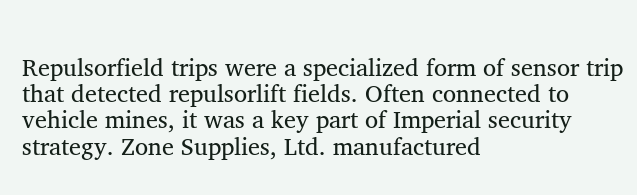Repulsorfield trips were a specialized form of sensor trip that detected repulsorlift fields. Often connected to vehicle mines, it was a key part of Imperial security strategy. Zone Supplies, Ltd. manufactured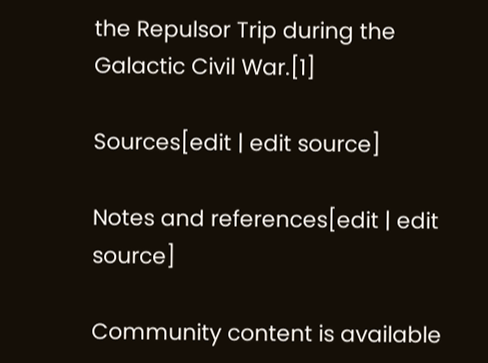the Repulsor Trip during the Galactic Civil War.[1]

Sources[edit | edit source]

Notes and references[edit | edit source]

Community content is available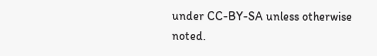under CC-BY-SA unless otherwise noted.